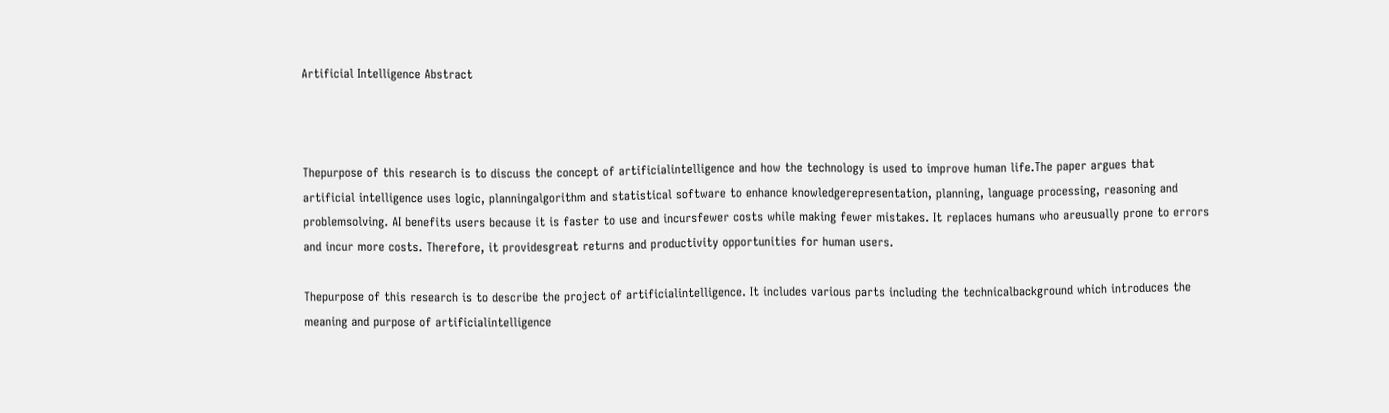Artificial Intelligence Abstract



Thepurpose of this research is to discuss the concept of artificialintelligence and how the technology is used to improve human life.The paper argues that artificial intelligence uses logic, planningalgorithm and statistical software to enhance knowledgerepresentation, planning, language processing, reasoning and problemsolving. AI benefits users because it is faster to use and incursfewer costs while making fewer mistakes. It replaces humans who areusually prone to errors and incur more costs. Therefore, it providesgreat returns and productivity opportunities for human users.

Thepurpose of this research is to describe the project of artificialintelligence. It includes various parts including the technicalbackground which introduces the meaning and purpose of artificialintelligence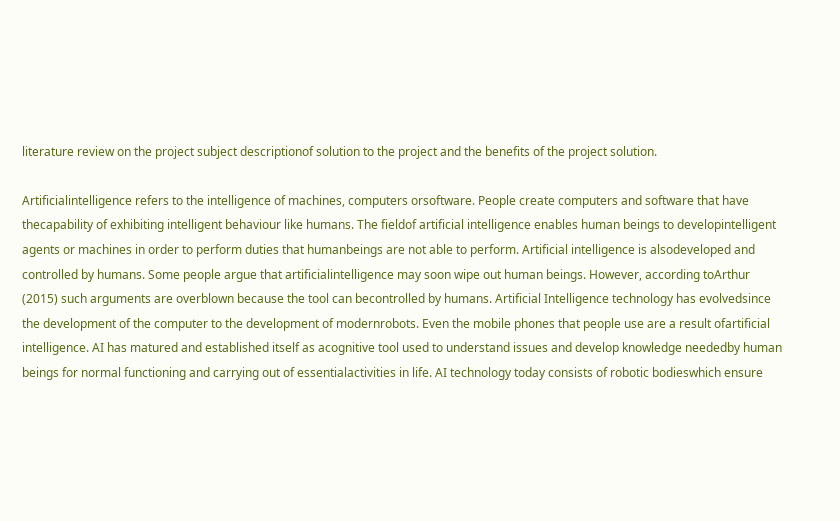literature review on the project subject descriptionof solution to the project and the benefits of the project solution.

Artificialintelligence refers to the intelligence of machines, computers orsoftware. People create computers and software that have thecapability of exhibiting intelligent behaviour like humans. The fieldof artificial intelligence enables human beings to developintelligent agents or machines in order to perform duties that humanbeings are not able to perform. Artificial intelligence is alsodeveloped and controlled by humans. Some people argue that artificialintelligence may soon wipe out human beings. However, according toArthur (2015) such arguments are overblown because the tool can becontrolled by humans. Artificial Intelligence technology has evolvedsince the development of the computer to the development of modernrobots. Even the mobile phones that people use are a result ofartificial intelligence. AI has matured and established itself as acognitive tool used to understand issues and develop knowledge neededby human beings for normal functioning and carrying out of essentialactivities in life. AI technology today consists of robotic bodieswhich ensure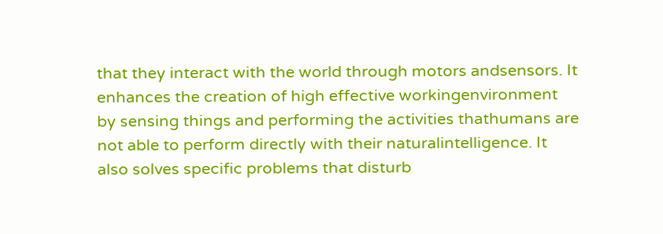that they interact with the world through motors andsensors. It enhances the creation of high effective workingenvironment by sensing things and performing the activities thathumans are not able to perform directly with their naturalintelligence. It also solves specific problems that disturb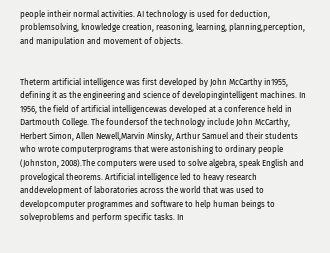people intheir normal activities. AI technology is used for deduction, problemsolving, knowledge creation, reasoning, learning, planning,perception, and manipulation and movement of objects.


Theterm artificial intelligence was first developed by John McCarthy in1955, defining it as the engineering and science of developingintelligent machines. In 1956, the field of artificial intelligencewas developed at a conference held in Dartmouth College. The foundersof the technology include John McCarthy, Herbert Simon, Allen Newell,Marvin Minsky, Arthur Samuel and their students who wrote computerprograms that were astonishing to ordinary people (Johnston, 2008).The computers were used to solve algebra, speak English and provelogical theorems. Artificial intelligence led to heavy research anddevelopment of laboratories across the world that was used to developcomputer programmes and software to help human beings to solveproblems and perform specific tasks. In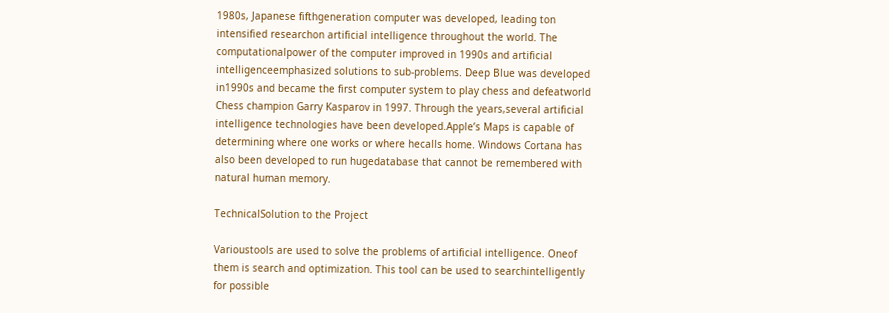1980s, Japanese fifthgeneration computer was developed, leading ton intensified researchon artificial intelligence throughout the world. The computationalpower of the computer improved in 1990s and artificial intelligenceemphasized solutions to sub-problems. Deep Blue was developed in1990s and became the first computer system to play chess and defeatworld Chess champion Garry Kasparov in 1997. Through the years,several artificial intelligence technologies have been developed.Apple’s Maps is capable of determining where one works or where hecalls home. Windows Cortana has also been developed to run hugedatabase that cannot be remembered with natural human memory.

TechnicalSolution to the Project

Varioustools are used to solve the problems of artificial intelligence. Oneof them is search and optimization. This tool can be used to searchintelligently for possible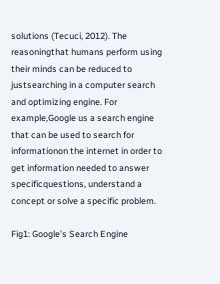solutions (Tecuci, 2012). The reasoningthat humans perform using their minds can be reduced to justsearching in a computer search and optimizing engine. For example,Google us a search engine that can be used to search for informationon the internet in order to get information needed to answer specificquestions, understand a concept or solve a specific problem.

Fig1: Google’s Search Engine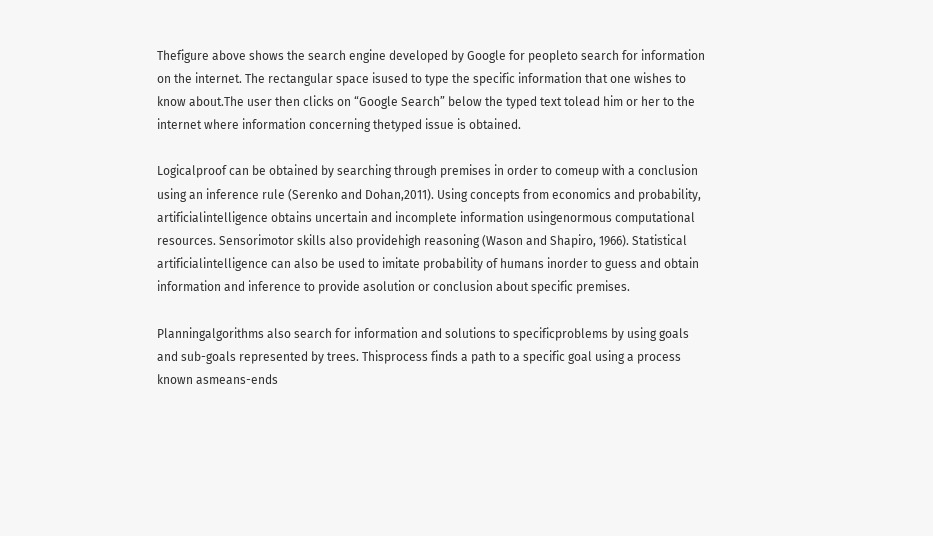Thefigure above shows the search engine developed by Google for peopleto search for information on the internet. The rectangular space isused to type the specific information that one wishes to know about.The user then clicks on “Google Search” below the typed text tolead him or her to the internet where information concerning thetyped issue is obtained.

Logicalproof can be obtained by searching through premises in order to comeup with a conclusion using an inference rule (Serenko and Dohan,2011). Using concepts from economics and probability, artificialintelligence obtains uncertain and incomplete information usingenormous computational resources. Sensorimotor skills also providehigh reasoning (Wason and Shapiro, 1966). Statistical artificialintelligence can also be used to imitate probability of humans inorder to guess and obtain information and inference to provide asolution or conclusion about specific premises.

Planningalgorithms also search for information and solutions to specificproblems by using goals and sub-goals represented by trees. Thisprocess finds a path to a specific goal using a process known asmeans-ends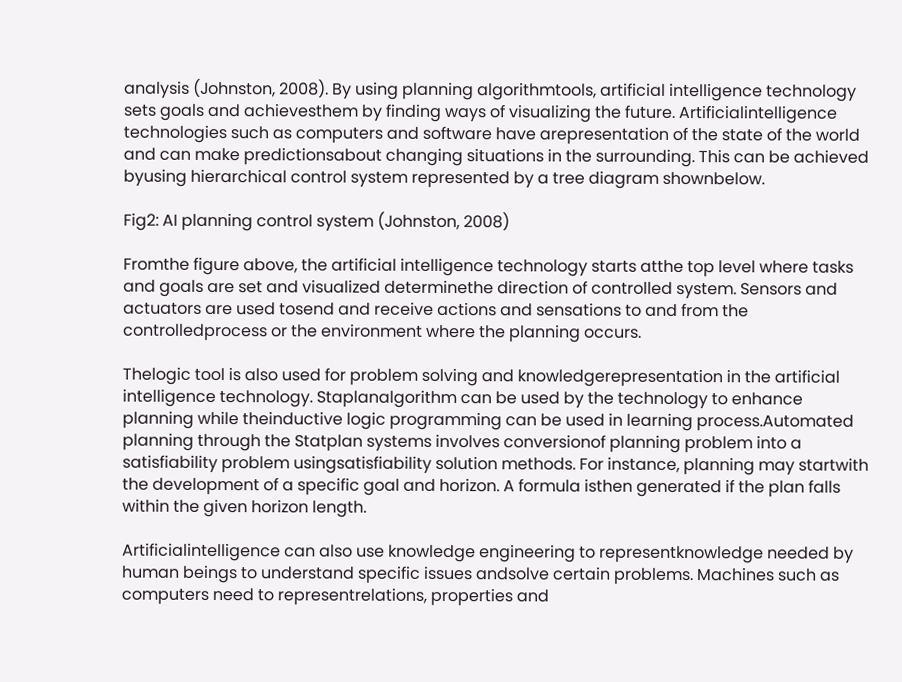analysis (Johnston, 2008). By using planning algorithmtools, artificial intelligence technology sets goals and achievesthem by finding ways of visualizing the future. Artificialintelligence technologies such as computers and software have arepresentation of the state of the world and can make predictionsabout changing situations in the surrounding. This can be achieved byusing hierarchical control system represented by a tree diagram shownbelow.

Fig2: AI planning control system (Johnston, 2008)

Fromthe figure above, the artificial intelligence technology starts atthe top level where tasks and goals are set and visualized determinethe direction of controlled system. Sensors and actuators are used tosend and receive actions and sensations to and from the controlledprocess or the environment where the planning occurs.

Thelogic tool is also used for problem solving and knowledgerepresentation in the artificial intelligence technology. Staplanalgorithm can be used by the technology to enhance planning while theinductive logic programming can be used in learning process.Automated planning through the Statplan systems involves conversionof planning problem into a satisfiability problem usingsatisfiability solution methods. For instance, planning may startwith the development of a specific goal and horizon. A formula isthen generated if the plan falls within the given horizon length.

Artificialintelligence can also use knowledge engineering to representknowledge needed by human beings to understand specific issues andsolve certain problems. Machines such as computers need to representrelations, properties and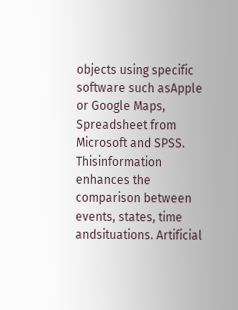objects using specific software such asApple or Google Maps, Spreadsheet from Microsoft and SPSS. Thisinformation enhances the comparison between events, states, time andsituations. Artificial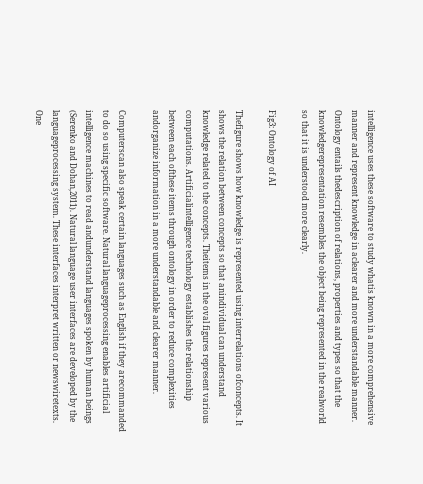intelligence uses these software to study whatis known in a more comprehensive manner and represent knowledge in aclearer and more understandable manner. Ontology entails thedescription of relations, properties and types so that the knowledgerepresentation resembles the object being represented in the realworld so that it is understood more clearly.

Fig3: Ontology of AI

Thefigure shows how knowledge is represented using interrelations ofconcepts. It shows the relation between concepts so that anindividual can understand knowledge related to the concepts. Theitems in the oval figures represent various computations. Artificialintelligence technology establishes the relationship between each ofthese items through ontology in order to reduce complexities andorganize information in a more understandable and clearer manner.

Computerscan also speak certain languages such as English if they arecommanded to do so using specific software. Natural languageprocessing enables artificial intelligence machines to read andunderstand languages spoken by human beings (Serenko and Dohan,2011). Natural language user interfaces are developed by the languageprocessing system. These interfaces interpret written or newswiretexts. One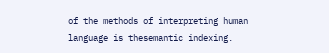of the methods of interpreting human language is thesemantic indexing.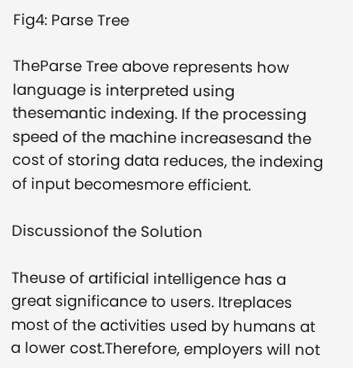Fig4: Parse Tree

TheParse Tree above represents how language is interpreted using thesemantic indexing. If the processing speed of the machine increasesand the cost of storing data reduces, the indexing of input becomesmore efficient.

Discussionof the Solution

Theuse of artificial intelligence has a great significance to users. Itreplaces most of the activities used by humans at a lower cost.Therefore, employers will not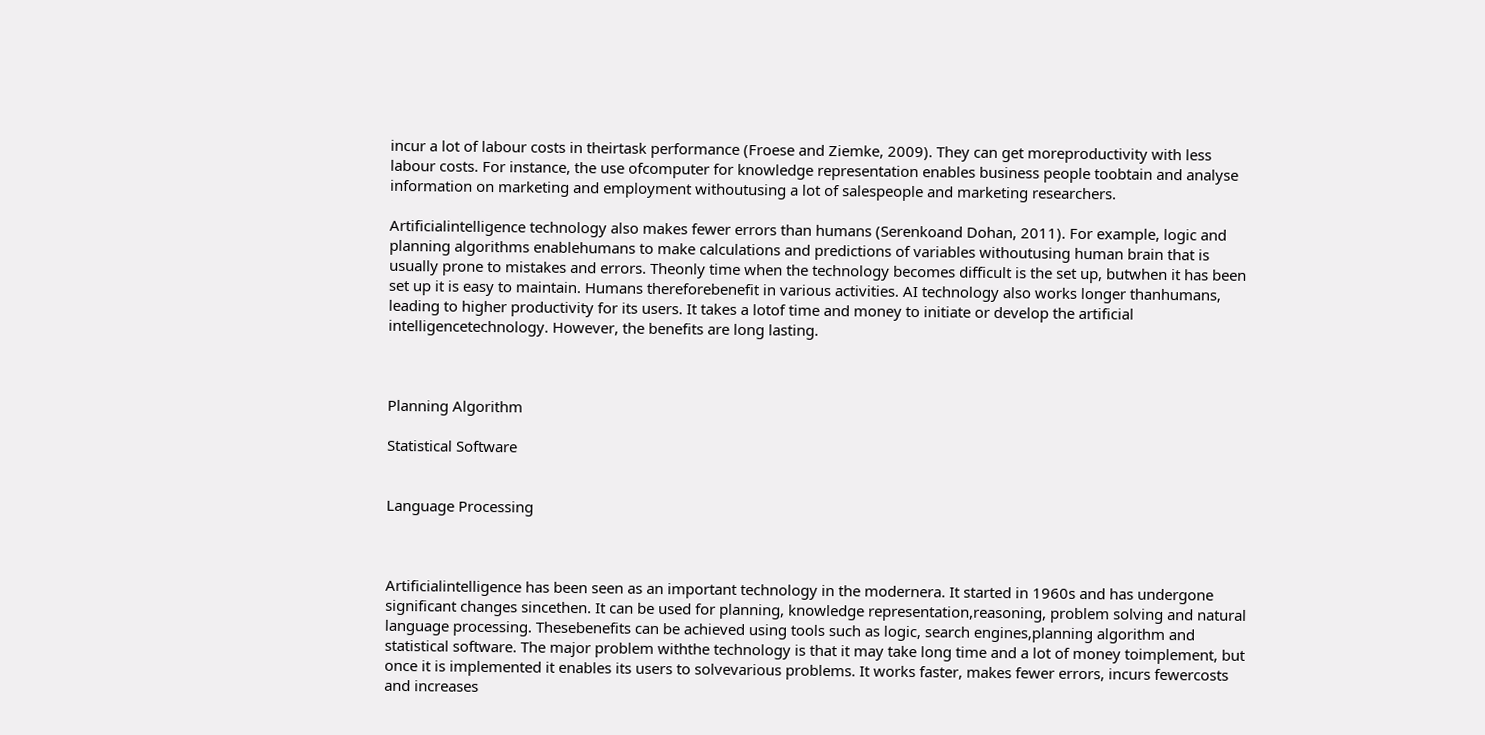incur a lot of labour costs in theirtask performance (Froese and Ziemke, 2009). They can get moreproductivity with less labour costs. For instance, the use ofcomputer for knowledge representation enables business people toobtain and analyse information on marketing and employment withoutusing a lot of salespeople and marketing researchers.

Artificialintelligence technology also makes fewer errors than humans (Serenkoand Dohan, 2011). For example, logic and planning algorithms enablehumans to make calculations and predictions of variables withoutusing human brain that is usually prone to mistakes and errors. Theonly time when the technology becomes difficult is the set up, butwhen it has been set up it is easy to maintain. Humans thereforebenefit in various activities. AI technology also works longer thanhumans, leading to higher productivity for its users. It takes a lotof time and money to initiate or develop the artificial intelligencetechnology. However, the benefits are long lasting.



Planning Algorithm

Statistical Software


Language Processing



Artificialintelligence has been seen as an important technology in the modernera. It started in 1960s and has undergone significant changes sincethen. It can be used for planning, knowledge representation,reasoning, problem solving and natural language processing. Thesebenefits can be achieved using tools such as logic, search engines,planning algorithm and statistical software. The major problem withthe technology is that it may take long time and a lot of money toimplement, but once it is implemented it enables its users to solvevarious problems. It works faster, makes fewer errors, incurs fewercosts and increases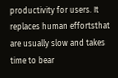productivity for users. It replaces human effortsthat are usually slow and takes time to bear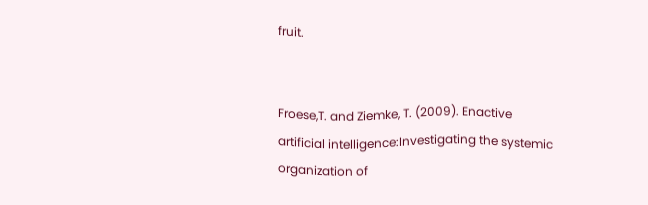fruit.


Froese,T. and Ziemke, T. (2009). Enactive artificial intelligence:Investigating the systemic organization of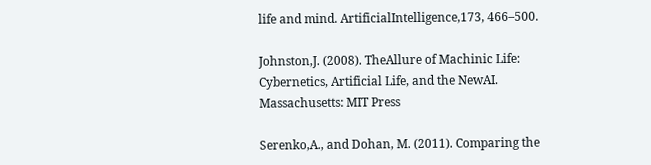life and mind. ArtificialIntelligence,173, 466–500.

Johnston,J. (2008). TheAllure of Machinic Life: Cybernetics, Artificial Life, and the NewAI. Massachusetts: MIT Press

Serenko,A., and Dohan, M. (2011). Comparing the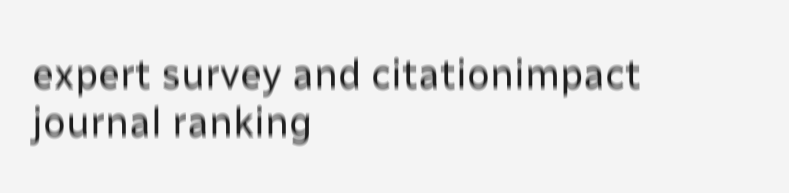expert survey and citationimpact journal ranking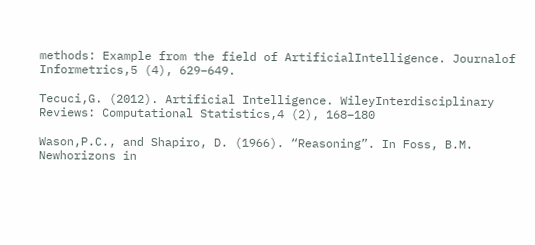methods: Example from the field of ArtificialIntelligence. Journalof Informetrics,5 (4), 629–649.

Tecuci,G. (2012). Artificial Intelligence. WileyInterdisciplinary Reviews: Computational Statistics,4 (2), 168–180

Wason,P.C., and Shapiro, D. (1966). “Reasoning”. In Foss, B.M. Newhorizons in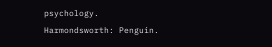psychology. Harmondsworth: Penguin.